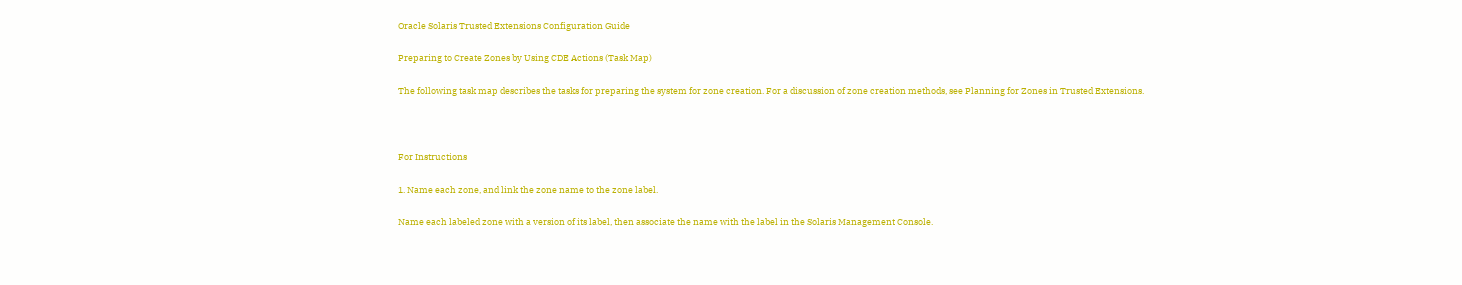Oracle Solaris Trusted Extensions Configuration Guide

Preparing to Create Zones by Using CDE Actions (Task Map)

The following task map describes the tasks for preparing the system for zone creation. For a discussion of zone creation methods, see Planning for Zones in Trusted Extensions.



For Instructions

1. Name each zone, and link the zone name to the zone label.

Name each labeled zone with a version of its label, then associate the name with the label in the Solaris Management Console.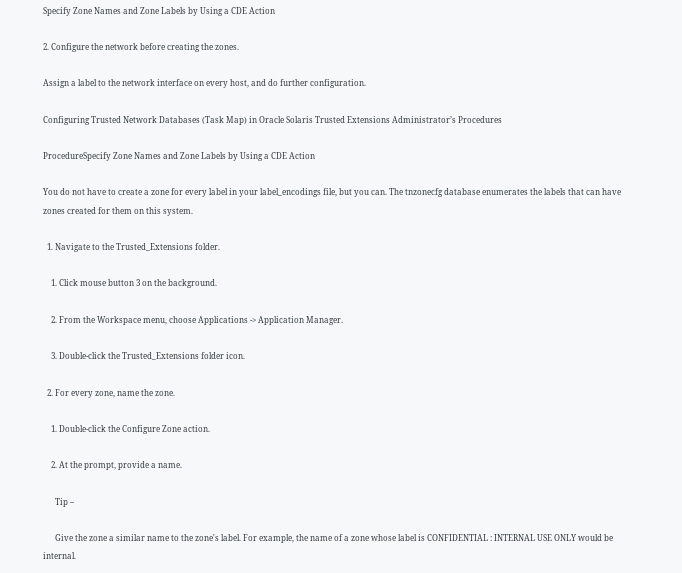Specify Zone Names and Zone Labels by Using a CDE Action

2. Configure the network before creating the zones.

Assign a label to the network interface on every host, and do further configuration.

Configuring Trusted Network Databases (Task Map) in Oracle Solaris Trusted Extensions Administrator’s Procedures

ProcedureSpecify Zone Names and Zone Labels by Using a CDE Action

You do not have to create a zone for every label in your label_encodings file, but you can. The tnzonecfg database enumerates the labels that can have zones created for them on this system.

  1. Navigate to the Trusted_Extensions folder.

    1. Click mouse button 3 on the background.

    2. From the Workspace menu, choose Applications -> Application Manager.

    3. Double-click the Trusted_Extensions folder icon.

  2. For every zone, name the zone.

    1. Double-click the Configure Zone action.

    2. At the prompt, provide a name.

      Tip –

      Give the zone a similar name to the zone's label. For example, the name of a zone whose label is CONFIDENTIAL : INTERNAL USE ONLY would be internal.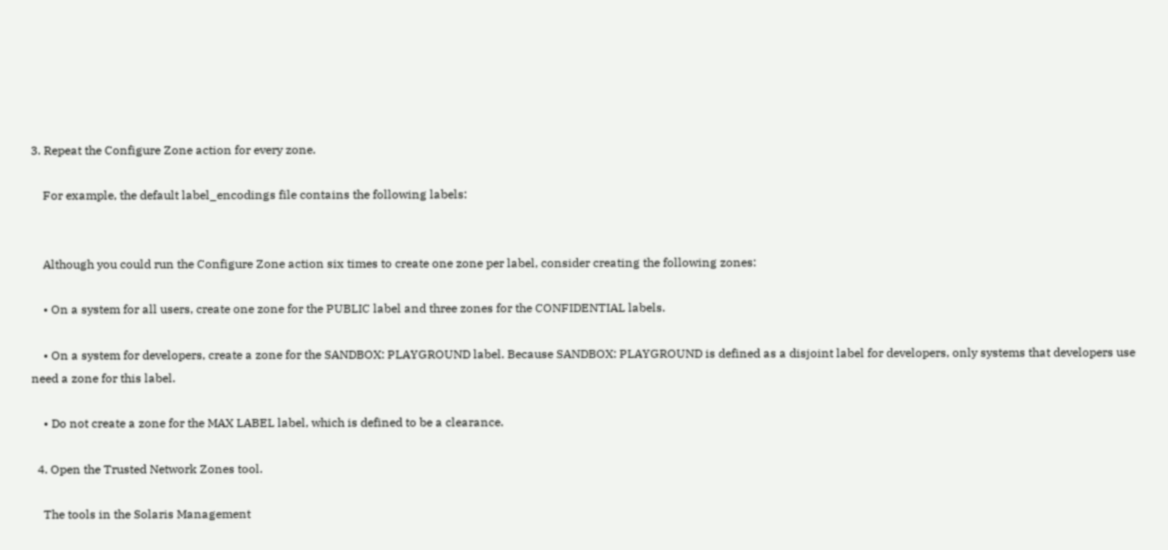3. Repeat the Configure Zone action for every zone.

    For example, the default label_encodings file contains the following labels:


    Although you could run the Configure Zone action six times to create one zone per label, consider creating the following zones:

    • On a system for all users, create one zone for the PUBLIC label and three zones for the CONFIDENTIAL labels.

    • On a system for developers, create a zone for the SANDBOX: PLAYGROUND label. Because SANDBOX: PLAYGROUND is defined as a disjoint label for developers, only systems that developers use need a zone for this label.

    • Do not create a zone for the MAX LABEL label, which is defined to be a clearance.

  4. Open the Trusted Network Zones tool.

    The tools in the Solaris Management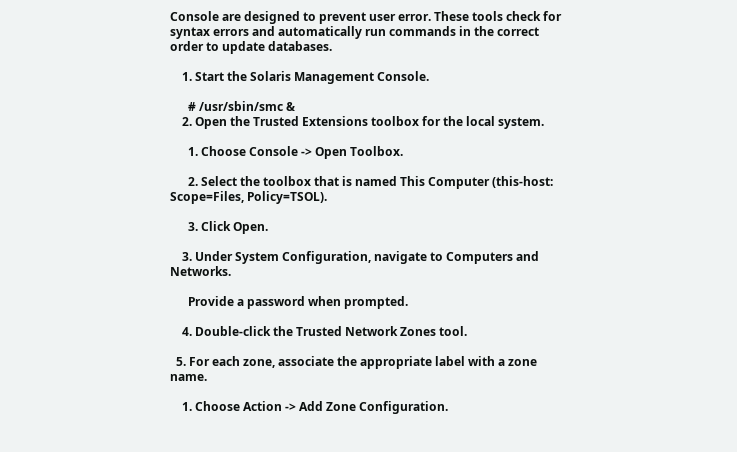Console are designed to prevent user error. These tools check for syntax errors and automatically run commands in the correct order to update databases.

    1. Start the Solaris Management Console.

      # /usr/sbin/smc &
    2. Open the Trusted Extensions toolbox for the local system.

      1. Choose Console -> Open Toolbox.

      2. Select the toolbox that is named This Computer (this-host: Scope=Files, Policy=TSOL).

      3. Click Open.

    3. Under System Configuration, navigate to Computers and Networks.

      Provide a password when prompted.

    4. Double-click the Trusted Network Zones tool.

  5. For each zone, associate the appropriate label with a zone name.

    1. Choose Action -> Add Zone Configuration.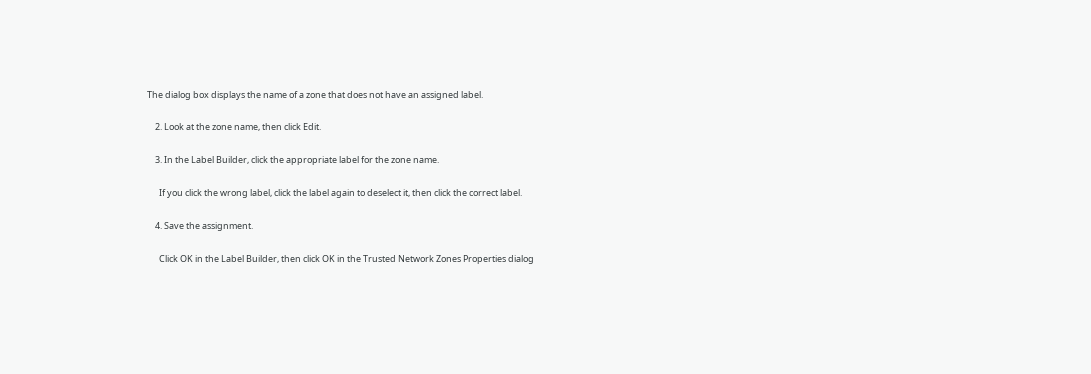The dialog box displays the name of a zone that does not have an assigned label.

    2. Look at the zone name, then click Edit.

    3. In the Label Builder, click the appropriate label for the zone name.

      If you click the wrong label, click the label again to deselect it, then click the correct label.

    4. Save the assignment.

      Click OK in the Label Builder, then click OK in the Trusted Network Zones Properties dialog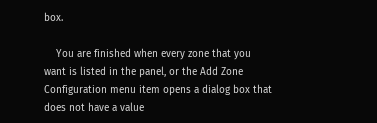box.

    You are finished when every zone that you want is listed in the panel, or the Add Zone Configuration menu item opens a dialog box that does not have a value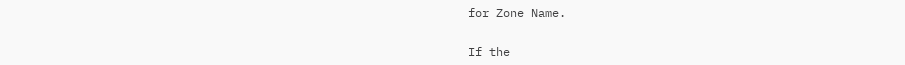for Zone Name.


If the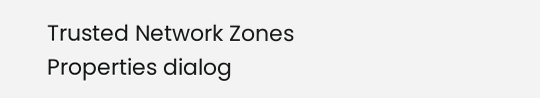Trusted Network Zones Properties dialog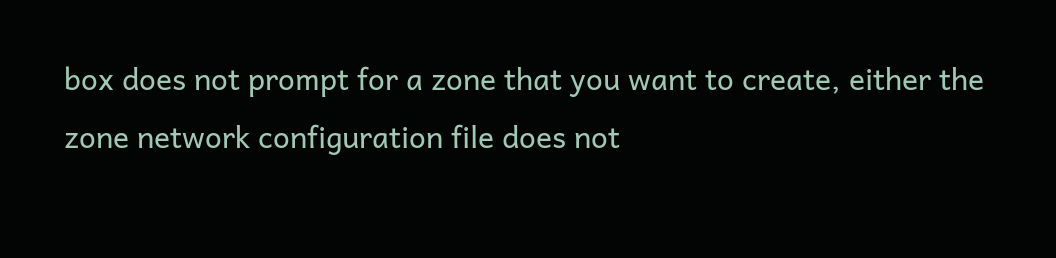box does not prompt for a zone that you want to create, either the zone network configuration file does not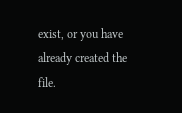exist, or you have already created the file.